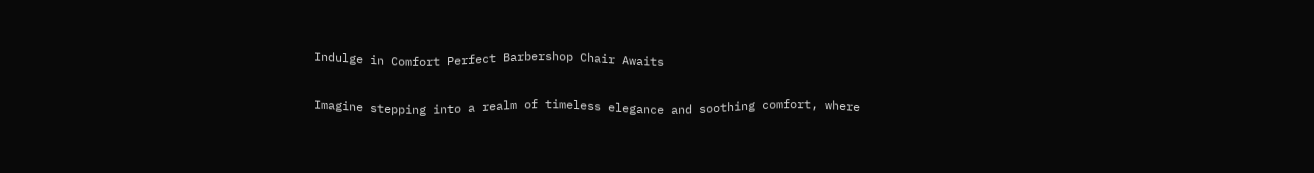Indulge in Comfort Perfect Barbershop Chair Awaits

Imagine stepping into a realm of timeless elegance and soothing comfort, where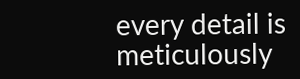every detail is meticulously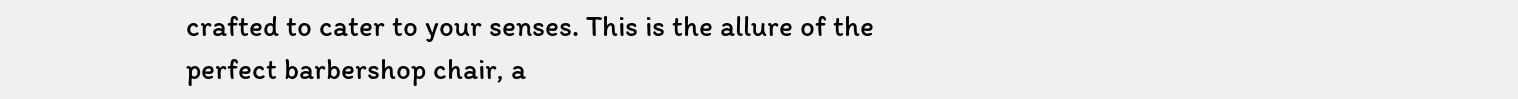crafted to cater to your senses. This is the allure of the perfect barbershop chair, a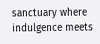sanctuary where indulgence meets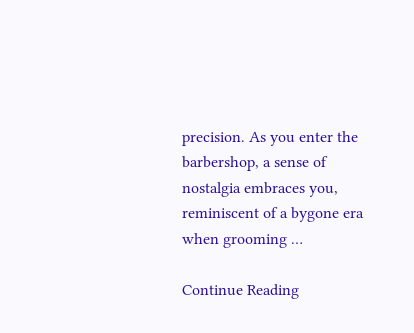precision. As you enter the barbershop, a sense of nostalgia embraces you, reminiscent of a bygone era when grooming …

Continue Reading